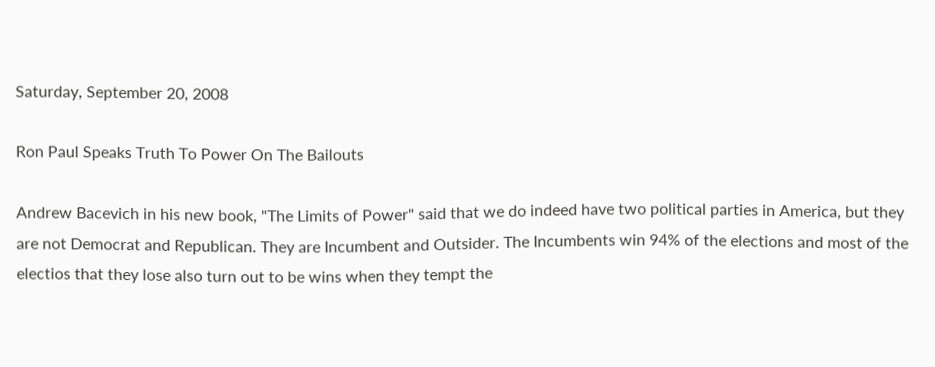Saturday, September 20, 2008

Ron Paul Speaks Truth To Power On The Bailouts

Andrew Bacevich in his new book, "The Limits of Power" said that we do indeed have two political parties in America, but they are not Democrat and Republican. They are Incumbent and Outsider. The Incumbents win 94% of the elections and most of the electios that they lose also turn out to be wins when they tempt the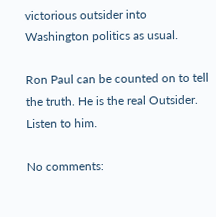victorious outsider into Washington politics as usual.

Ron Paul can be counted on to tell the truth. He is the real Outsider. Listen to him.

No comments: